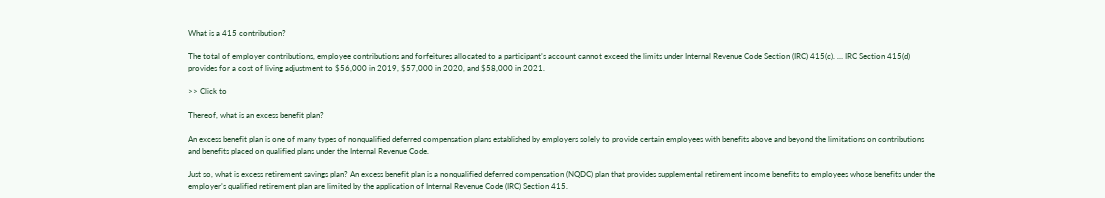What is a 415 contribution?

The total of employer contributions, employee contributions and forfeitures allocated to a participant’s account cannot exceed the limits under Internal Revenue Code Section (IRC) 415(c). … IRC Section 415(d) provides for a cost of living adjustment to $56,000 in 2019, $57,000 in 2020, and $58,000 in 2021.

>> Click to

Thereof, what is an excess benefit plan?

An excess benefit plan is one of many types of nonqualified deferred compensation plans established by employers solely to provide certain employees with benefits above and beyond the limitations on contributions and benefits placed on qualified plans under the Internal Revenue Code.

Just so, what is excess retirement savings plan? An excess benefit plan is a nonqualified deferred compensation (NQDC) plan that provides supplemental retirement income benefits to employees whose benefits under the employer’s qualified retirement plan are limited by the application of Internal Revenue Code (IRC) Section 415.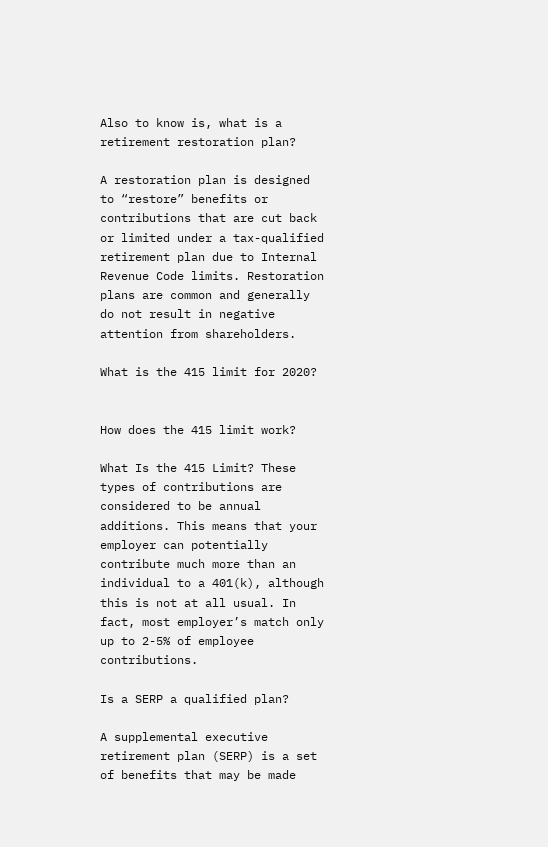Also to know is, what is a retirement restoration plan?

A restoration plan is designed to “restore” benefits or contributions that are cut back or limited under a tax-qualified retirement plan due to Internal Revenue Code limits. Restoration plans are common and generally do not result in negative attention from shareholders.

What is the 415 limit for 2020?


How does the 415 limit work?

What Is the 415 Limit? These types of contributions are considered to be annual additions. This means that your employer can potentially contribute much more than an individual to a 401(k), although this is not at all usual. In fact, most employer’s match only up to 2-5% of employee contributions.

Is a SERP a qualified plan?

A supplemental executive retirement plan (SERP) is a set of benefits that may be made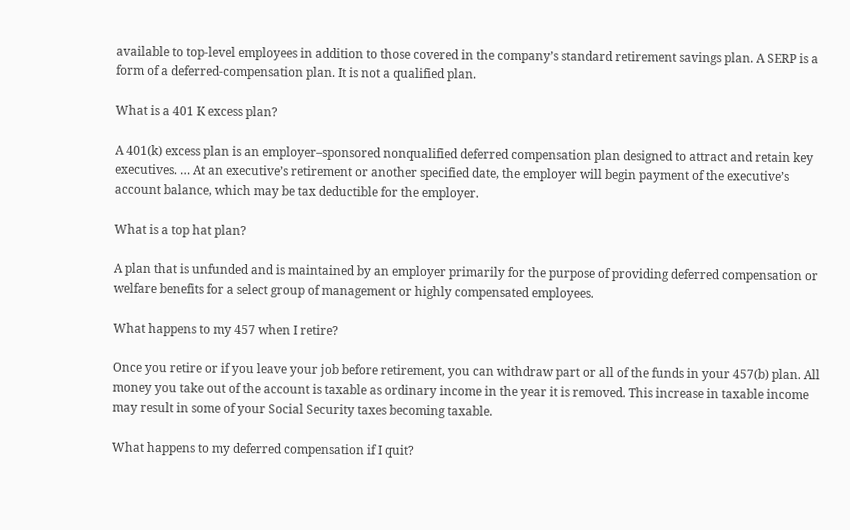available to top-level employees in addition to those covered in the company’s standard retirement savings plan. A SERP is a form of a deferred-compensation plan. It is not a qualified plan.

What is a 401 K excess plan?

A 401(k) excess plan is an employer–sponsored nonqualified deferred compensation plan designed to attract and retain key executives. … At an executive’s retirement or another specified date, the employer will begin payment of the executive’s account balance, which may be tax deductible for the employer.

What is a top hat plan?

A plan that is unfunded and is maintained by an employer primarily for the purpose of providing deferred compensation or welfare benefits for a select group of management or highly compensated employees.

What happens to my 457 when I retire?

Once you retire or if you leave your job before retirement, you can withdraw part or all of the funds in your 457(b) plan. All money you take out of the account is taxable as ordinary income in the year it is removed. This increase in taxable income may result in some of your Social Security taxes becoming taxable.

What happens to my deferred compensation if I quit?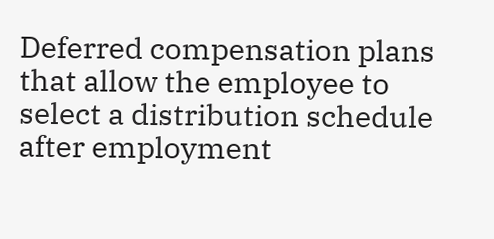Deferred compensation plans that allow the employee to select a distribution schedule after employment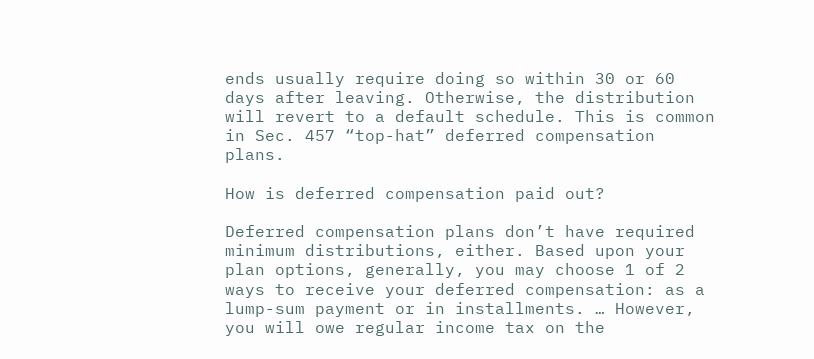ends usually require doing so within 30 or 60 days after leaving. Otherwise, the distribution will revert to a default schedule. This is common in Sec. 457 “top-hat” deferred compensation plans.

How is deferred compensation paid out?

Deferred compensation plans don’t have required minimum distributions, either. Based upon your plan options, generally, you may choose 1 of 2 ways to receive your deferred compensation: as a lump-sum payment or in installments. … However, you will owe regular income tax on the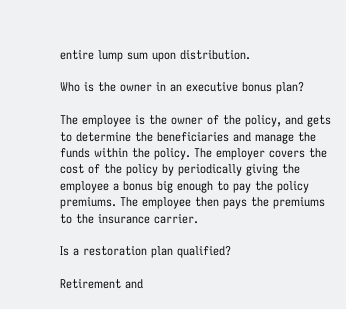entire lump sum upon distribution.

Who is the owner in an executive bonus plan?

The employee is the owner of the policy, and gets to determine the beneficiaries and manage the funds within the policy. The employer covers the cost of the policy by periodically giving the employee a bonus big enough to pay the policy premiums. The employee then pays the premiums to the insurance carrier.

Is a restoration plan qualified?

Retirement and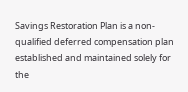Savings Restoration Plan is a non-qualified deferred compensation plan established and maintained solely for the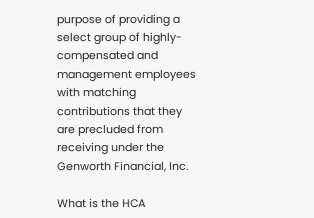purpose of providing a select group of highly-compensated and management employees with matching contributions that they are precluded from receiving under the Genworth Financial, Inc.

What is the HCA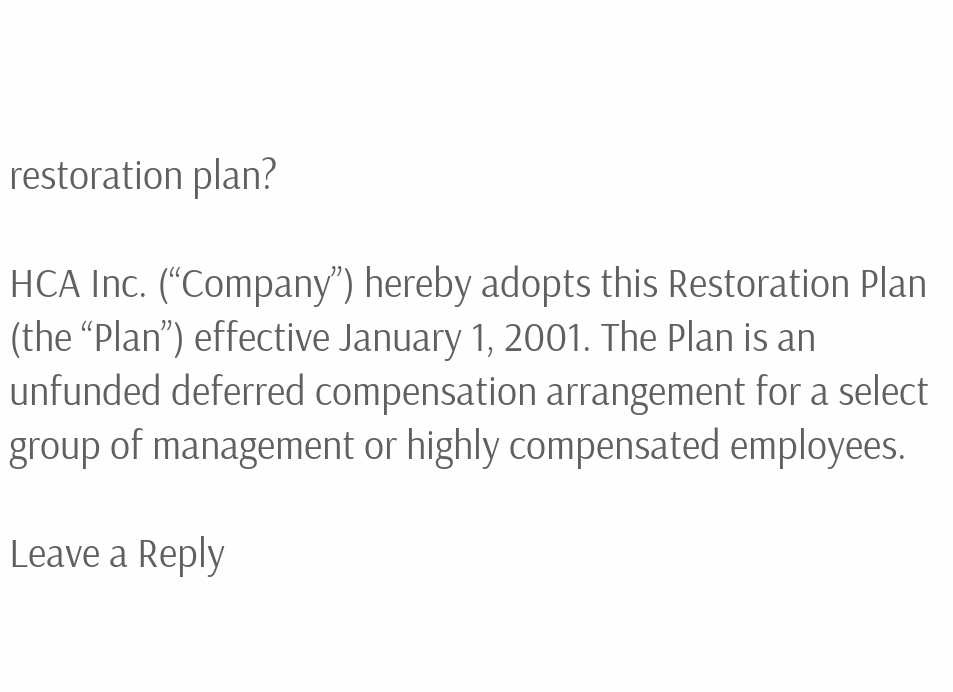restoration plan?

HCA Inc. (“Company”) hereby adopts this Restoration Plan (the “Plan”) effective January 1, 2001. The Plan is an unfunded deferred compensation arrangement for a select group of management or highly compensated employees.

Leave a Reply